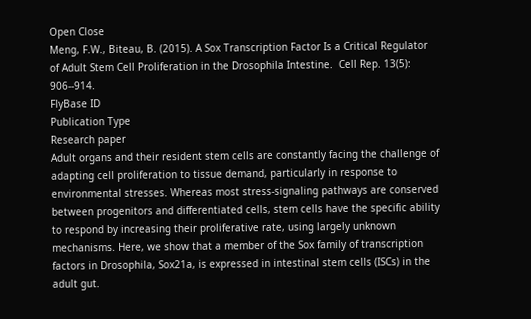Open Close
Meng, F.W., Biteau, B. (2015). A Sox Transcription Factor Is a Critical Regulator of Adult Stem Cell Proliferation in the Drosophila Intestine.  Cell Rep. 13(5): 906--914.
FlyBase ID
Publication Type
Research paper
Adult organs and their resident stem cells are constantly facing the challenge of adapting cell proliferation to tissue demand, particularly in response to environmental stresses. Whereas most stress-signaling pathways are conserved between progenitors and differentiated cells, stem cells have the specific ability to respond by increasing their proliferative rate, using largely unknown mechanisms. Here, we show that a member of the Sox family of transcription factors in Drosophila, Sox21a, is expressed in intestinal stem cells (ISCs) in the adult gut.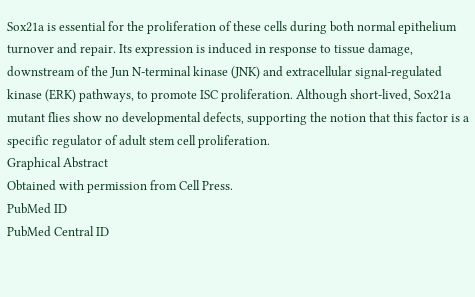Sox21a is essential for the proliferation of these cells during both normal epithelium turnover and repair. Its expression is induced in response to tissue damage, downstream of the Jun N-terminal kinase (JNK) and extracellular signal-regulated kinase (ERK) pathways, to promote ISC proliferation. Although short-lived, Sox21a mutant flies show no developmental defects, supporting the notion that this factor is a specific regulator of adult stem cell proliferation.
Graphical Abstract
Obtained with permission from Cell Press.
PubMed ID
PubMed Central ID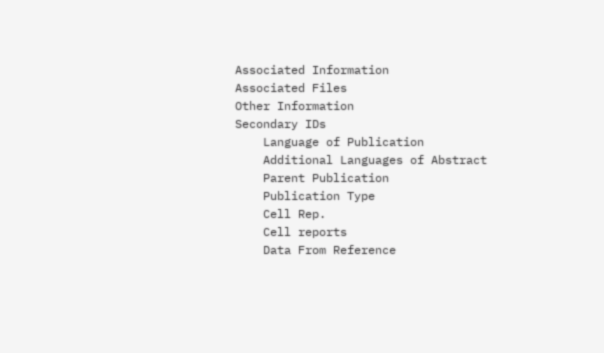Associated Information
Associated Files
Other Information
Secondary IDs
    Language of Publication
    Additional Languages of Abstract
    Parent Publication
    Publication Type
    Cell Rep.
    Cell reports
    Data From Reference